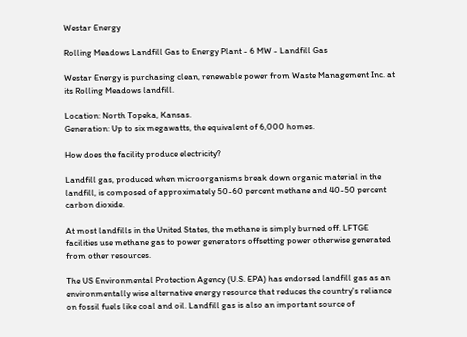Westar Energy

Rolling Meadows Landfill Gas to Energy Plant - 6 MW - Landfill Gas

Westar Energy is purchasing clean, renewable power from Waste Management Inc. at its Rolling Meadows landfill.

Location: North Topeka, Kansas.
Generation: Up to six megawatts, the equivalent of 6,000 homes.

How does the facility produce electricity?

Landfill gas, produced when microorganisms break down organic material in the landfill, is composed of approximately 50-60 percent methane and 40-50 percent carbon dioxide.

At most landfills in the United States, the methane is simply burned off. LFTGE facilities use methane gas to power generators offsetting power otherwise generated from other resources.

The US Environmental Protection Agency (U.S. EPA) has endorsed landfill gas as an environmentally wise alternative energy resource that reduces the country's reliance on fossil fuels like coal and oil. Landfill gas is also an important source of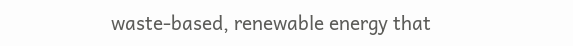waste-based, renewable energy that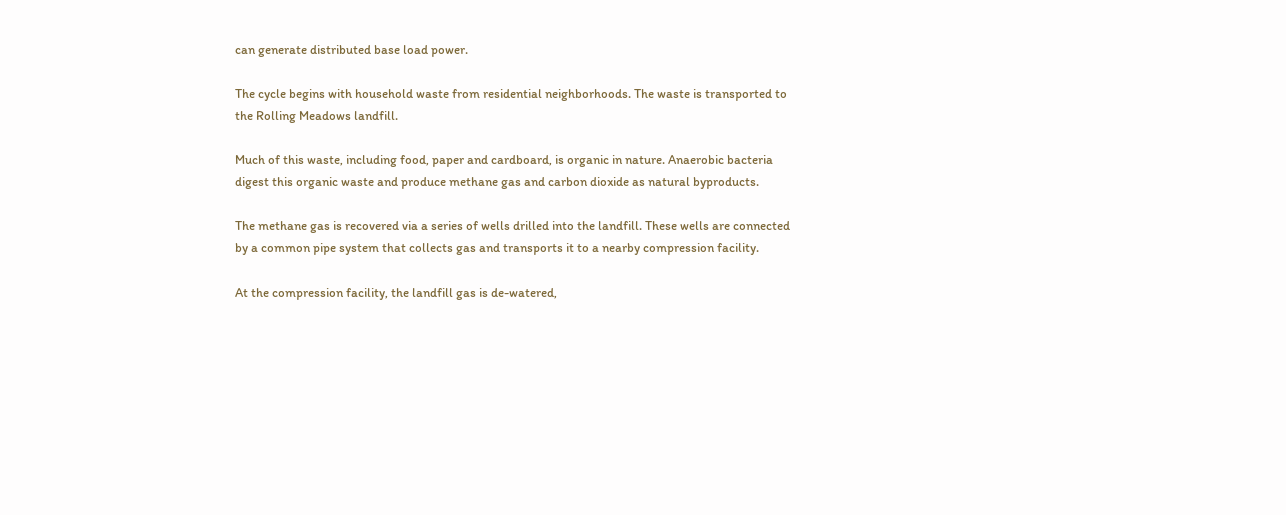can generate distributed base load power.

The cycle begins with household waste from residential neighborhoods. The waste is transported to the Rolling Meadows landfill.

Much of this waste, including food, paper and cardboard, is organic in nature. Anaerobic bacteria digest this organic waste and produce methane gas and carbon dioxide as natural byproducts.

The methane gas is recovered via a series of wells drilled into the landfill. These wells are connected by a common pipe system that collects gas and transports it to a nearby compression facility.

At the compression facility, the landfill gas is de-watered,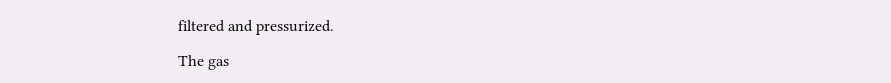filtered and pressurized.

The gas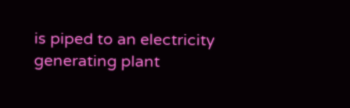is piped to an electricity generating plant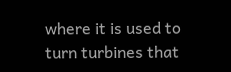where it is used to turn turbines that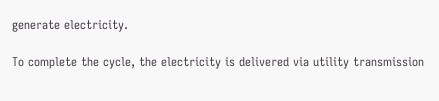generate electricity.

To complete the cycle, the electricity is delivered via utility transmission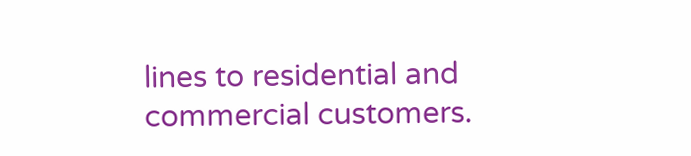lines to residential and commercial customers.